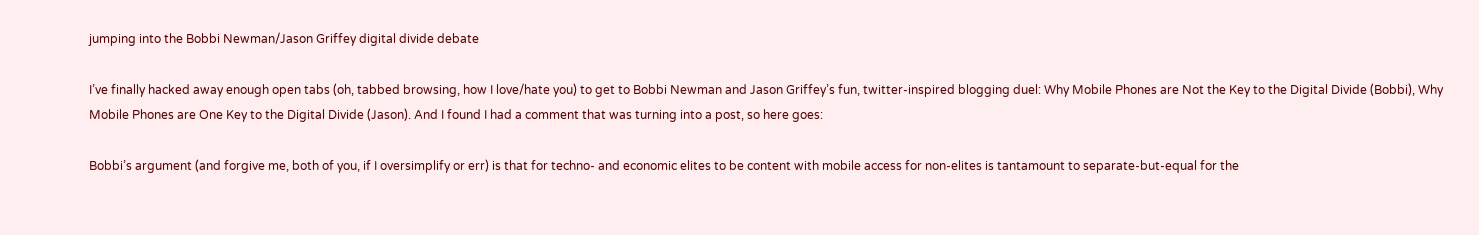jumping into the Bobbi Newman/Jason Griffey digital divide debate

I’ve finally hacked away enough open tabs (oh, tabbed browsing, how I love/hate you) to get to Bobbi Newman and Jason Griffey’s fun, twitter-inspired blogging duel: Why Mobile Phones are Not the Key to the Digital Divide (Bobbi), Why Mobile Phones are One Key to the Digital Divide (Jason). And I found I had a comment that was turning into a post, so here goes:

Bobbi’s argument (and forgive me, both of you, if I oversimplify or err) is that for techno- and economic elites to be content with mobile access for non-elites is tantamount to separate-but-equal for the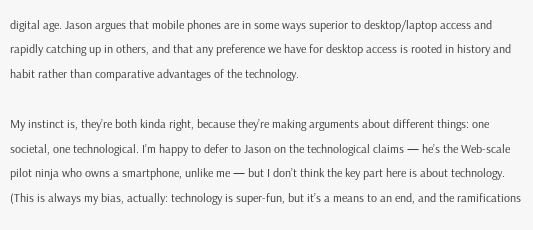digital age. Jason argues that mobile phones are in some ways superior to desktop/laptop access and rapidly catching up in others, and that any preference we have for desktop access is rooted in history and habit rather than comparative advantages of the technology.

My instinct is, they’re both kinda right, because they’re making arguments about different things: one societal, one technological. I’m happy to defer to Jason on the technological claims — he’s the Web-scale pilot ninja who owns a smartphone, unlike me — but I don’t think the key part here is about technology. (This is always my bias, actually: technology is super-fun, but it’s a means to an end, and the ramifications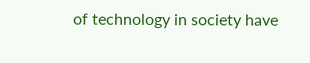of technology in society have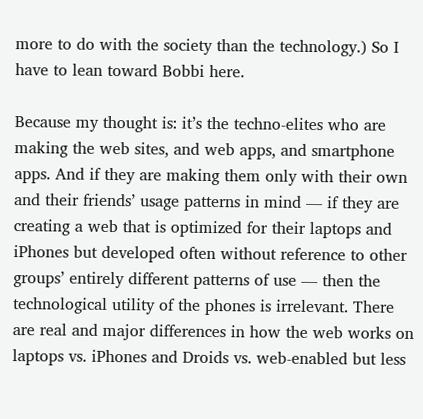more to do with the society than the technology.) So I have to lean toward Bobbi here.

Because my thought is: it’s the techno-elites who are making the web sites, and web apps, and smartphone apps. And if they are making them only with their own and their friends’ usage patterns in mind — if they are creating a web that is optimized for their laptops and iPhones but developed often without reference to other groups’ entirely different patterns of use — then the technological utility of the phones is irrelevant. There are real and major differences in how the web works on laptops vs. iPhones and Droids vs. web-enabled but less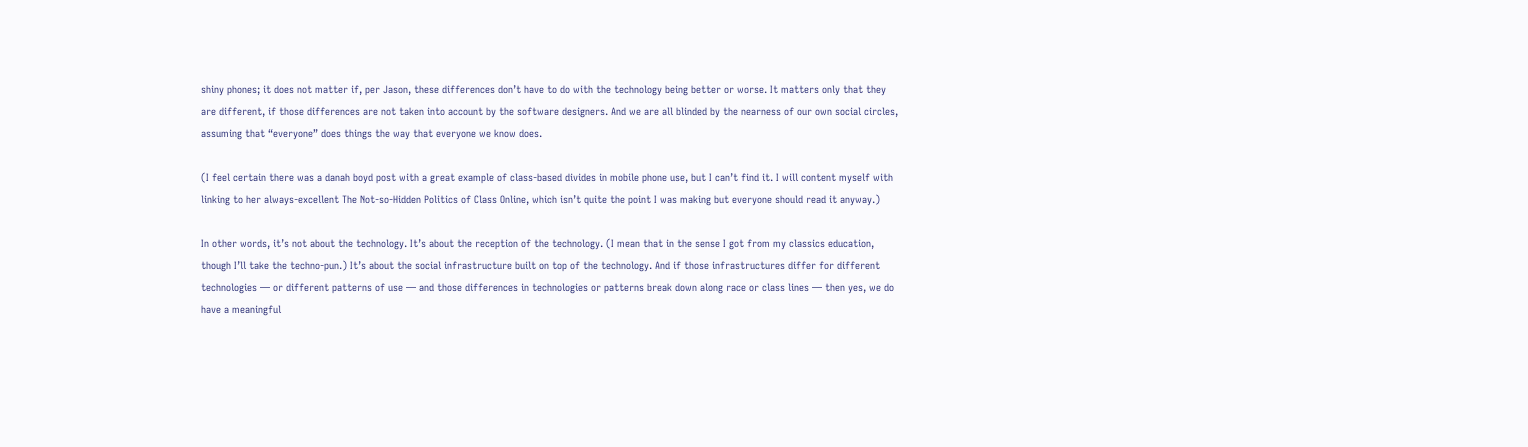shiny phones; it does not matter if, per Jason, these differences don’t have to do with the technology being better or worse. It matters only that they are different, if those differences are not taken into account by the software designers. And we are all blinded by the nearness of our own social circles, assuming that “everyone” does things the way that everyone we know does.

(I feel certain there was a danah boyd post with a great example of class-based divides in mobile phone use, but I can’t find it. I will content myself with linking to her always-excellent The Not-so-Hidden Politics of Class Online, which isn’t quite the point I was making but everyone should read it anyway.)

In other words, it’s not about the technology. It’s about the reception of the technology. (I mean that in the sense I got from my classics education, though I’ll take the techno-pun.) It’s about the social infrastructure built on top of the technology. And if those infrastructures differ for different technologies — or different patterns of use — and those differences in technologies or patterns break down along race or class lines — then yes, we do have a meaningful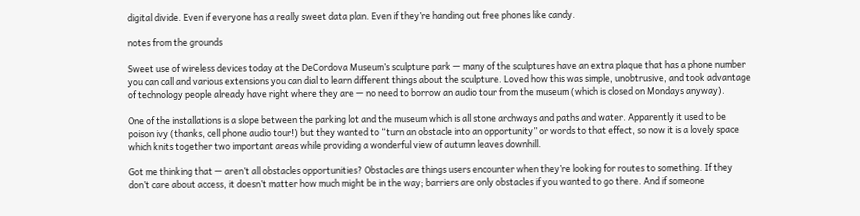digital divide. Even if everyone has a really sweet data plan. Even if they’re handing out free phones like candy.

notes from the grounds

Sweet use of wireless devices today at the DeCordova Museum’s sculpture park — many of the sculptures have an extra plaque that has a phone number you can call and various extensions you can dial to learn different things about the sculpture. Loved how this was simple, unobtrusive, and took advantage of technology people already have right where they are — no need to borrow an audio tour from the museum (which is closed on Mondays anyway).

One of the installations is a slope between the parking lot and the museum which is all stone archways and paths and water. Apparently it used to be poison ivy (thanks, cell phone audio tour!) but they wanted to “turn an obstacle into an opportunity” or words to that effect, so now it is a lovely space which knits together two important areas while providing a wonderful view of autumn leaves downhill.

Got me thinking that — aren’t all obstacles opportunities? Obstacles are things users encounter when they’re looking for routes to something. If they don’t care about access, it doesn’t matter how much might be in the way; barriers are only obstacles if you wanted to go there. And if someone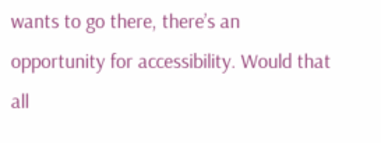wants to go there, there’s an opportunity for accessibility. Would that all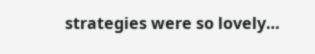strategies were so lovely…